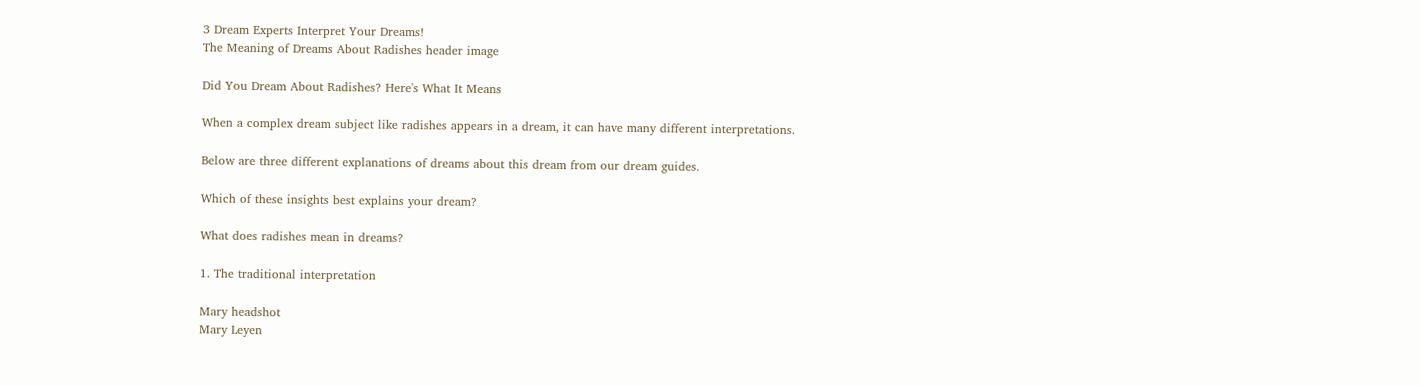3 Dream Experts Interpret Your Dreams!
The Meaning of Dreams About Radishes header image

Did You Dream About Radishes? Here's What It Means

When a complex dream subject like radishes appears in a dream, it can have many different interpretations.

Below are three different explanations of dreams about this dream from our dream guides.

Which of these insights best explains your dream?

What does radishes mean in dreams?

1. The traditional interpretation

Mary headshot
Mary Leyen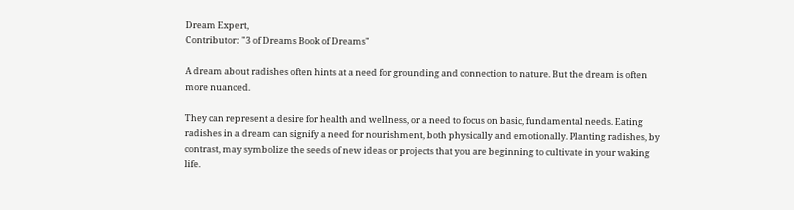Dream Expert,
Contributor: "3 of Dreams Book of Dreams"

A dream about radishes often hints at a need for grounding and connection to nature. But the dream is often more nuanced.

They can represent a desire for health and wellness, or a need to focus on basic, fundamental needs. Eating radishes in a dream can signify a need for nourishment, both physically and emotionally. Planting radishes, by contrast, may symbolize the seeds of new ideas or projects that you are beginning to cultivate in your waking life.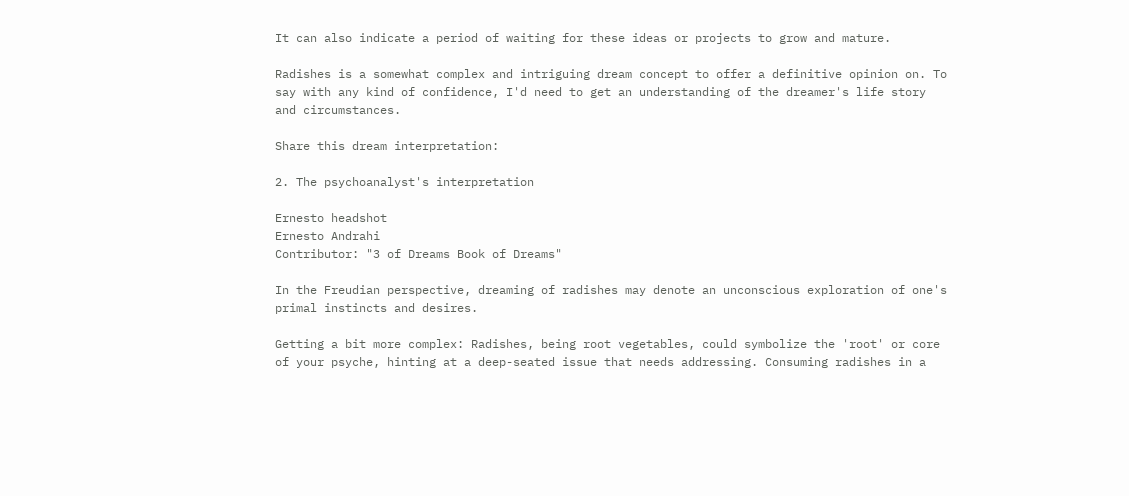It can also indicate a period of waiting for these ideas or projects to grow and mature.

Radishes is a somewhat complex and intriguing dream concept to offer a definitive opinion on. To say with any kind of confidence, I'd need to get an understanding of the dreamer's life story and circumstances.

Share this dream interpretation:

2. The psychoanalyst's interpretation

Ernesto headshot
Ernesto Andrahi
Contributor: "3 of Dreams Book of Dreams"

In the Freudian perspective, dreaming of radishes may denote an unconscious exploration of one's primal instincts and desires.

Getting a bit more complex: Radishes, being root vegetables, could symbolize the 'root' or core of your psyche, hinting at a deep-seated issue that needs addressing. Consuming radishes in a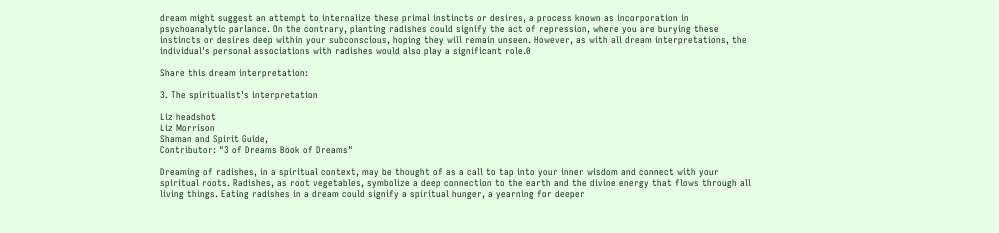dream might suggest an attempt to internalize these primal instincts or desires, a process known as incorporation in psychoanalytic parlance. On the contrary, planting radishes could signify the act of repression, where you are burying these instincts or desires deep within your subconscious, hoping they will remain unseen. However, as with all dream interpretations, the individual's personal associations with radishes would also play a significant role.0

Share this dream interpretation:

3. The spiritualist's interpretation

Liz headshot
Liz Morrison
Shaman and Spirit Guide,
Contributor: "3 of Dreams Book of Dreams"

Dreaming of radishes, in a spiritual context, may be thought of as a call to tap into your inner wisdom and connect with your spiritual roots. Radishes, as root vegetables, symbolize a deep connection to the earth and the divine energy that flows through all living things. Eating radishes in a dream could signify a spiritual hunger, a yearning for deeper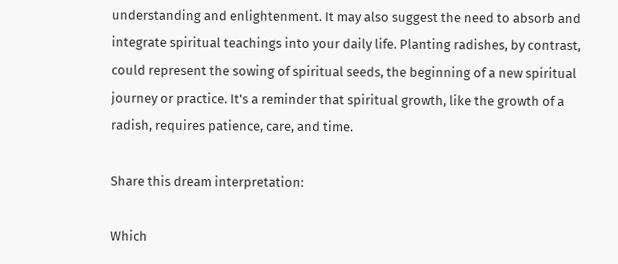understanding and enlightenment. It may also suggest the need to absorb and integrate spiritual teachings into your daily life. Planting radishes, by contrast, could represent the sowing of spiritual seeds, the beginning of a new spiritual journey or practice. It's a reminder that spiritual growth, like the growth of a radish, requires patience, care, and time.

Share this dream interpretation:

Which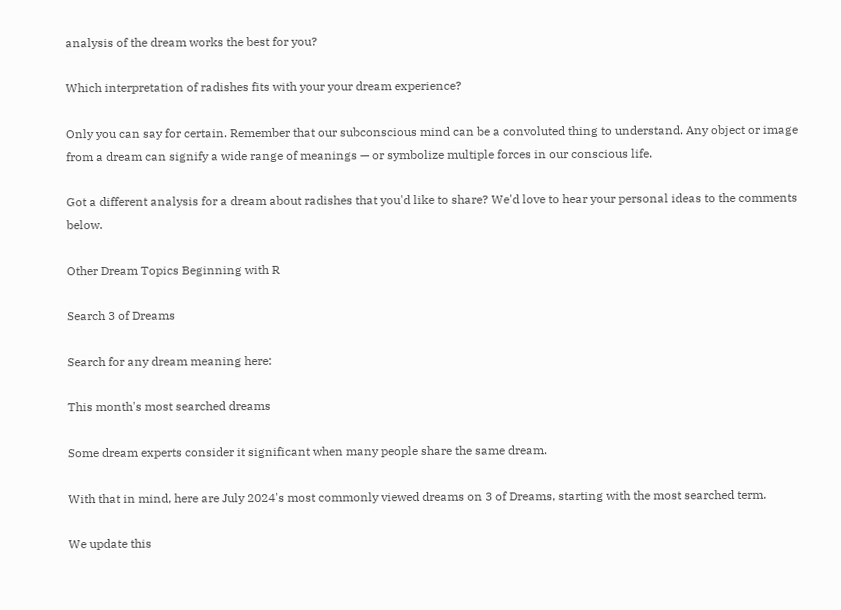analysis of the dream works the best for you?

Which interpretation of radishes fits with your your dream experience?

Only you can say for certain. Remember that our subconscious mind can be a convoluted thing to understand. Any object or image from a dream can signify a wide range of meanings — or symbolize multiple forces in our conscious life.

Got a different analysis for a dream about radishes that you'd like to share? We'd love to hear your personal ideas to the comments below.

Other Dream Topics Beginning with R

Search 3 of Dreams

Search for any dream meaning here:

This month's most searched dreams

Some dream experts consider it significant when many people share the same dream.

With that in mind, here are July 2024's most commonly viewed dreams on 3 of Dreams, starting with the most searched term.

We update this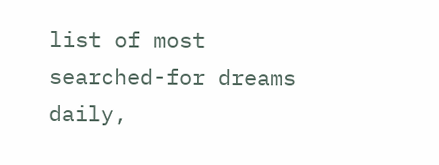list of most searched-for dreams daily,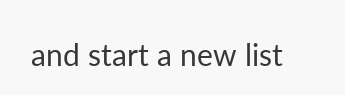and start a new list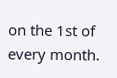on the 1st of every month.